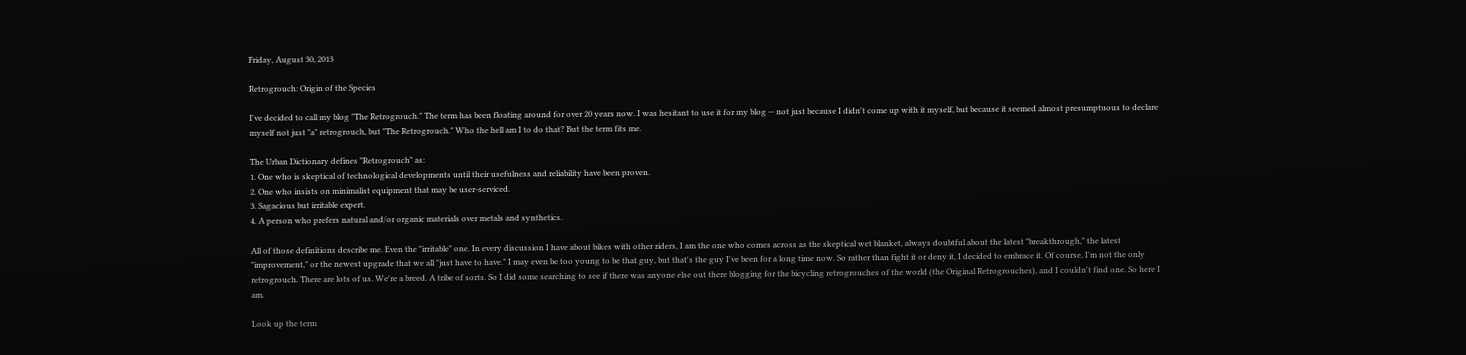Friday, August 30, 2013

Retrogrouch: Origin of the Species

I've decided to call my blog "The Retrogrouch." The term has been floating around for over 20 years now. I was hesitant to use it for my blog -- not just because I didn't come up with it myself, but because it seemed almost presumptuous to declare myself not just "a" retrogrouch, but "The Retrogrouch." Who the hell am I to do that? But the term fits me.

The Urban Dictionary defines "Retrogrouch" as:
1. One who is skeptical of technological developments until their usefulness and reliability have been proven.
2. One who insists on minimalist equipment that may be user-serviced.
3. Sagacious but irritable expert.
4. A person who prefers natural and/or organic materials over metals and synthetics.

All of those definitions describe me. Even the "irritable" one. In every discussion I have about bikes with other riders, I am the one who comes across as the skeptical wet blanket, always doubtful about the latest "breakthrough," the latest "improvement," or the newest upgrade that we all "just have to have." I may even be too young to be that guy, but that's the guy I've been for a long time now. So rather than fight it or deny it, I decided to embrace it. Of course, I'm not the only retrogrouch. There are lots of us. We're a breed. A tribe of sorts. So I did some searching to see if there was anyone else out there blogging for the bicycling retrogrouches of the world (the Original Retrogrouches), and I couldn't find one. So here I am.

Look up the term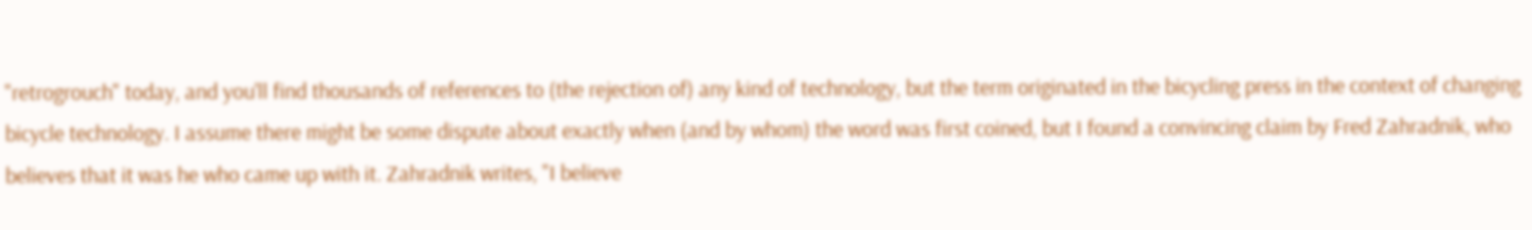"retrogrouch" today, and you'll find thousands of references to (the rejection of) any kind of technology, but the term originated in the bicycling press in the context of changing bicycle technology. I assume there might be some dispute about exactly when (and by whom) the word was first coined, but I found a convincing claim by Fred Zahradnik, who believes that it was he who came up with it. Zahradnik writes, "I believe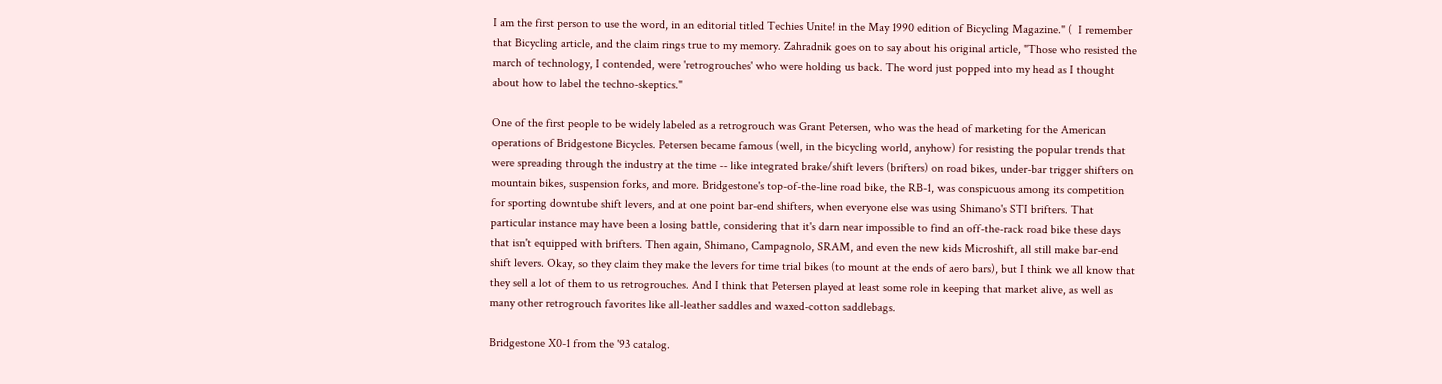I am the first person to use the word, in an editorial titled Techies Unite! in the May 1990 edition of Bicycling Magazine." (  I remember that Bicycling article, and the claim rings true to my memory. Zahradnik goes on to say about his original article, "Those who resisted the march of technology, I contended, were 'retrogrouches' who were holding us back. The word just popped into my head as I thought about how to label the techno-skeptics."

One of the first people to be widely labeled as a retrogrouch was Grant Petersen, who was the head of marketing for the American operations of Bridgestone Bicycles. Petersen became famous (well, in the bicycling world, anyhow) for resisting the popular trends that were spreading through the industry at the time -- like integrated brake/shift levers (brifters) on road bikes, under-bar trigger shifters on mountain bikes, suspension forks, and more. Bridgestone's top-of-the-line road bike, the RB-1, was conspicuous among its competition for sporting downtube shift levers, and at one point bar-end shifters, when everyone else was using Shimano's STI brifters. That particular instance may have been a losing battle, considering that it's darn near impossible to find an off-the-rack road bike these days that isn't equipped with brifters. Then again, Shimano, Campagnolo, SRAM, and even the new kids Microshift, all still make bar-end shift levers. Okay, so they claim they make the levers for time trial bikes (to mount at the ends of aero bars), but I think we all know that they sell a lot of them to us retrogrouches. And I think that Petersen played at least some role in keeping that market alive, as well as many other retrogrouch favorites like all-leather saddles and waxed-cotton saddlebags.

Bridgestone X0-1 from the '93 catalog.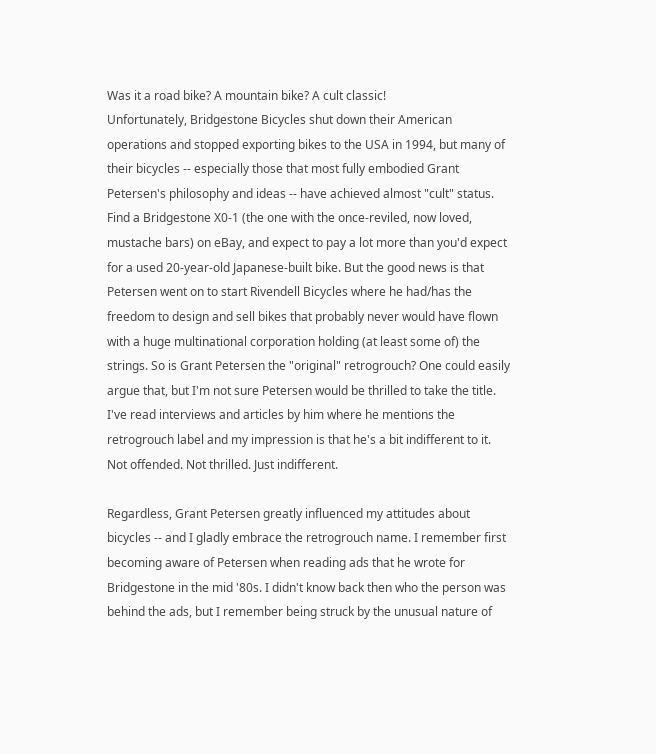Was it a road bike? A mountain bike? A cult classic!
Unfortunately, Bridgestone Bicycles shut down their American operations and stopped exporting bikes to the USA in 1994, but many of their bicycles -- especially those that most fully embodied Grant Petersen's philosophy and ideas -- have achieved almost "cult" status. Find a Bridgestone X0-1 (the one with the once-reviled, now loved, mustache bars) on eBay, and expect to pay a lot more than you'd expect for a used 20-year-old Japanese-built bike. But the good news is that Petersen went on to start Rivendell Bicycles where he had/has the freedom to design and sell bikes that probably never would have flown with a huge multinational corporation holding (at least some of) the strings. So is Grant Petersen the "original" retrogrouch? One could easily argue that, but I'm not sure Petersen would be thrilled to take the title. I've read interviews and articles by him where he mentions the retrogrouch label and my impression is that he's a bit indifferent to it. Not offended. Not thrilled. Just indifferent.

Regardless, Grant Petersen greatly influenced my attitudes about bicycles -- and I gladly embrace the retrogrouch name. I remember first becoming aware of Petersen when reading ads that he wrote for Bridgestone in the mid '80s. I didn't know back then who the person was behind the ads, but I remember being struck by the unusual nature of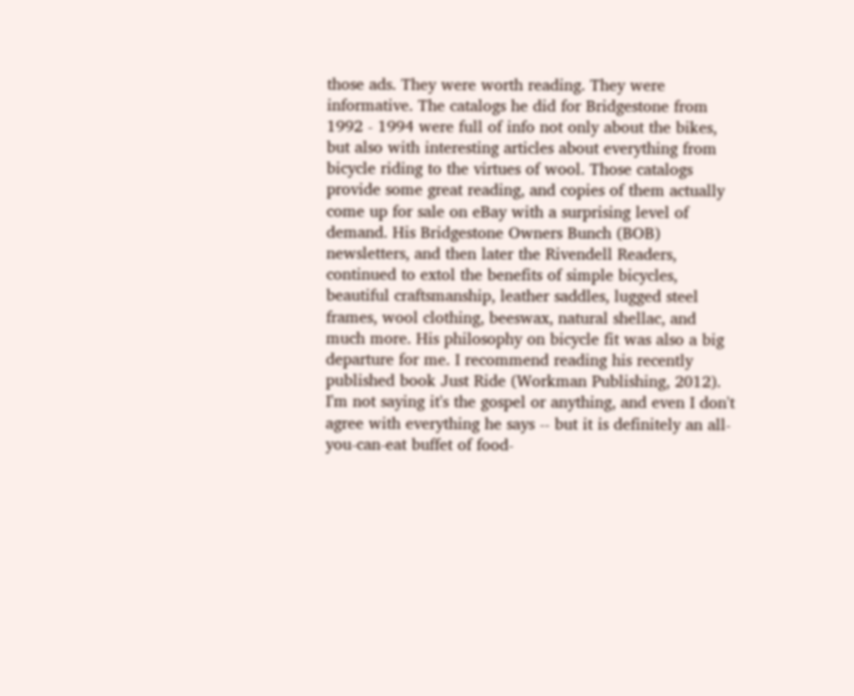those ads. They were worth reading. They were informative. The catalogs he did for Bridgestone from 1992 - 1994 were full of info not only about the bikes, but also with interesting articles about everything from bicycle riding to the virtues of wool. Those catalogs provide some great reading, and copies of them actually come up for sale on eBay with a surprising level of demand. His Bridgestone Owners Bunch (BOB) newsletters, and then later the Rivendell Readers, continued to extol the benefits of simple bicycles, beautiful craftsmanship, leather saddles, lugged steel frames, wool clothing, beeswax, natural shellac, and much more. His philosophy on bicycle fit was also a big departure for me. I recommend reading his recently published book Just Ride (Workman Publishing, 2012). I'm not saying it's the gospel or anything, and even I don't agree with everything he says -- but it is definitely an all-you-can-eat buffet of food-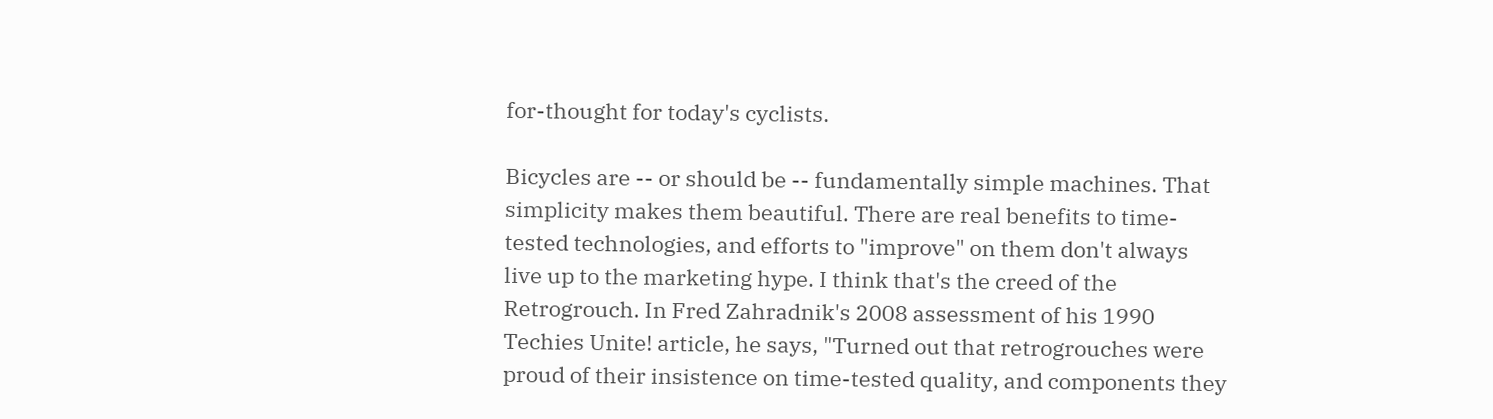for-thought for today's cyclists.

Bicycles are -- or should be -- fundamentally simple machines. That simplicity makes them beautiful. There are real benefits to time-tested technologies, and efforts to "improve" on them don't always live up to the marketing hype. I think that's the creed of the Retrogrouch. In Fred Zahradnik's 2008 assessment of his 1990 Techies Unite! article, he says, "Turned out that retrogrouches were proud of their insistence on time-tested quality, and components they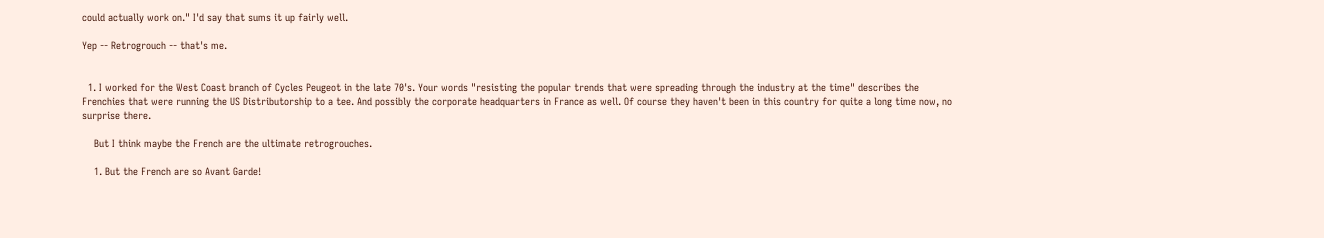could actually work on." I'd say that sums it up fairly well.

Yep -- Retrogrouch -- that's me.


  1. I worked for the West Coast branch of Cycles Peugeot in the late 70's. Your words "resisting the popular trends that were spreading through the industry at the time" describes the Frenchies that were running the US Distributorship to a tee. And possibly the corporate headquarters in France as well. Of course they haven't been in this country for quite a long time now, no surprise there.

    But I think maybe the French are the ultimate retrogrouches.

    1. But the French are so Avant Garde!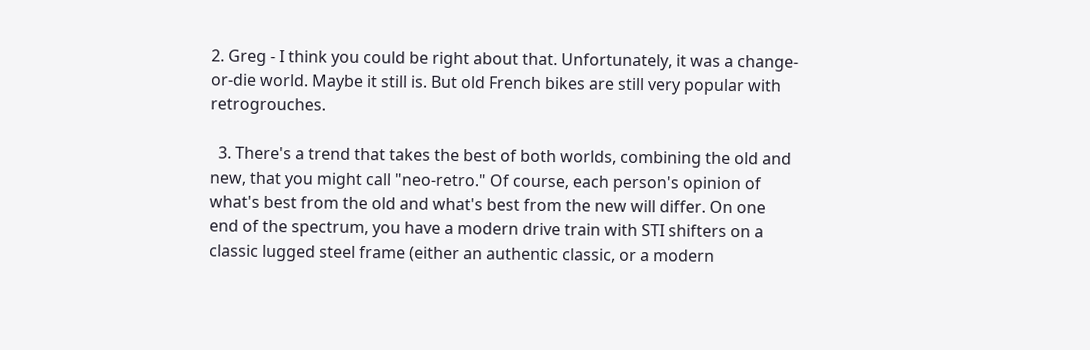2. Greg - I think you could be right about that. Unfortunately, it was a change-or-die world. Maybe it still is. But old French bikes are still very popular with retrogrouches.

  3. There's a trend that takes the best of both worlds, combining the old and new, that you might call "neo-retro." Of course, each person's opinion of what's best from the old and what's best from the new will differ. On one end of the spectrum, you have a modern drive train with STI shifters on a classic lugged steel frame (either an authentic classic, or a modern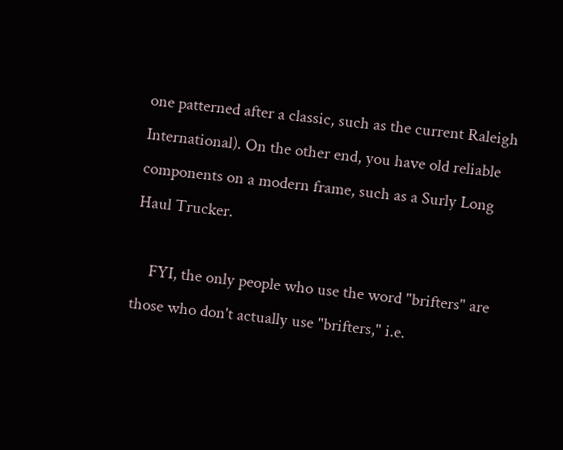one patterned after a classic, such as the current Raleigh International). On the other end, you have old reliable components on a modern frame, such as a Surly Long Haul Trucker.

    FYI, the only people who use the word "brifters" are those who don't actually use "brifters," i.e.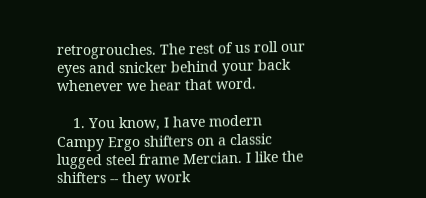retrogrouches. The rest of us roll our eyes and snicker behind your back whenever we hear that word.

    1. You know, I have modern Campy Ergo shifters on a classic lugged steel frame Mercian. I like the shifters -- they work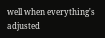well when everything's adjusted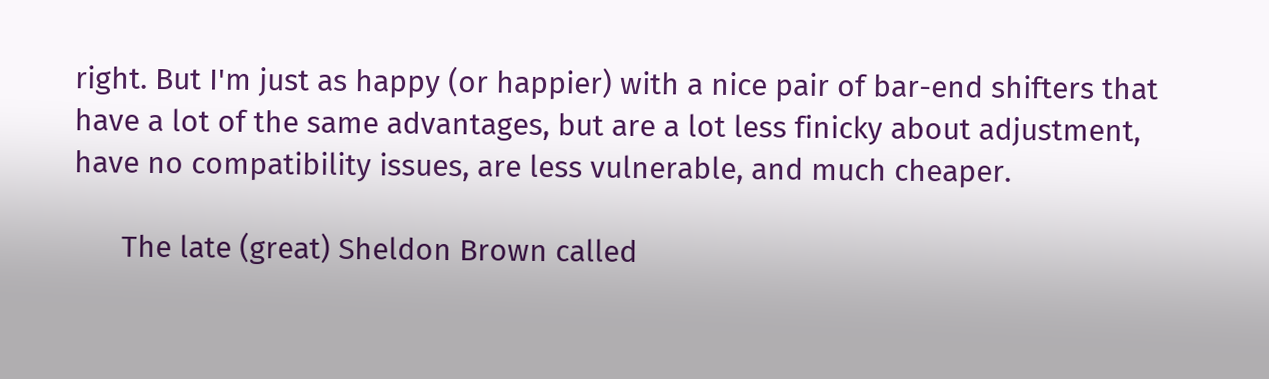right. But I'm just as happy (or happier) with a nice pair of bar-end shifters that have a lot of the same advantages, but are a lot less finicky about adjustment, have no compatibility issues, are less vulnerable, and much cheaper.

      The late (great) Sheldon Brown called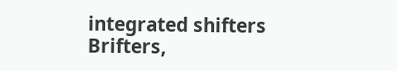integrated shifters Brifters,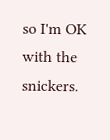so I'm OK with the snickers.